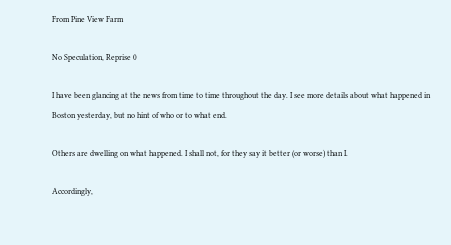From Pine View Farm

No Speculation, Reprise 0

I have been glancing at the news from time to time throughout the day. I see more details about what happened in Boston yesterday, but no hint of who or to what end.

Others are dwelling on what happened. I shall not, for they say it better (or worse) than I.

Accordingly,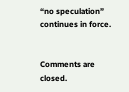“no speculation” continues in force.


Comments are closed.